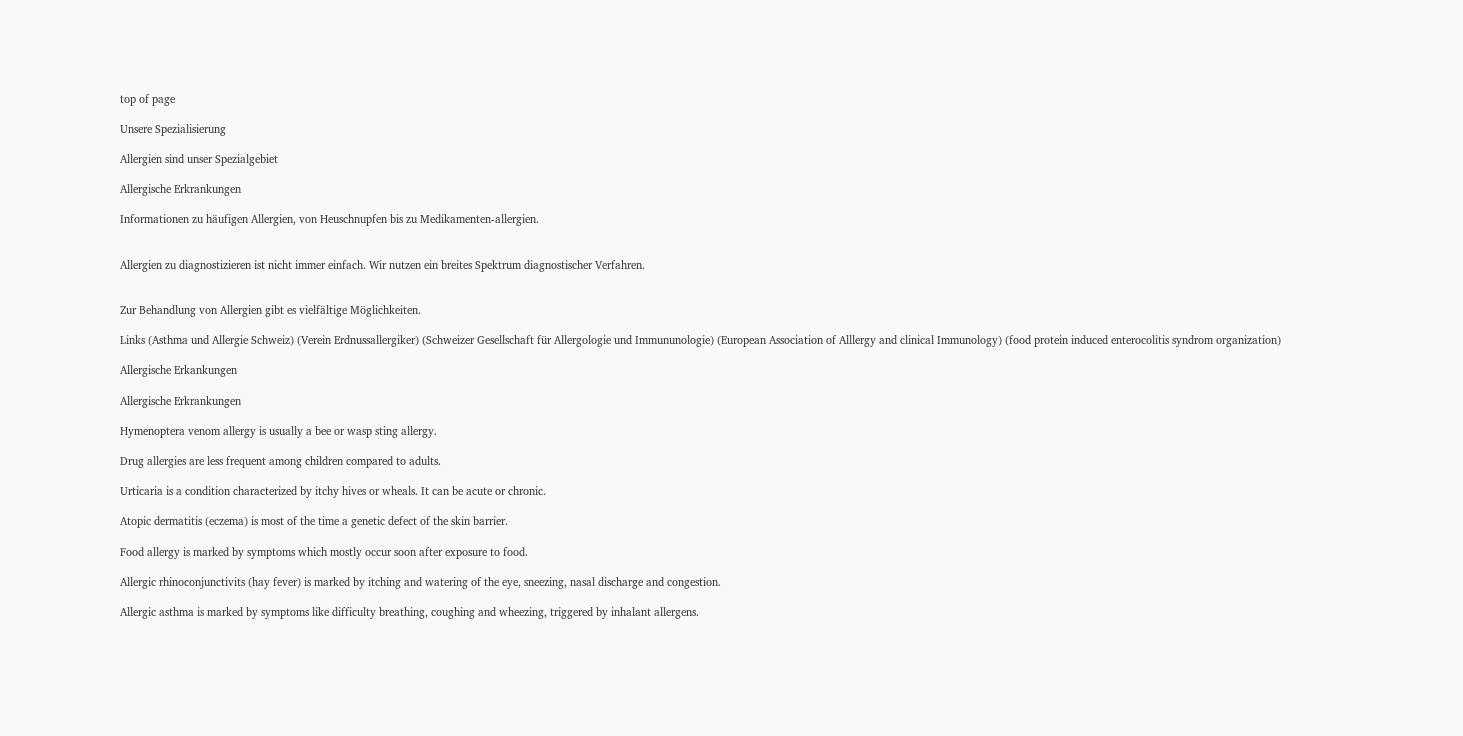top of page

Unsere Spezialisierung

Allergien sind unser Spezialgebiet

Allergische Erkrankungen

Informationen zu häufigen Allergien, von Heuschnupfen bis zu Medikamenten-allergien.


Allergien zu diagnostizieren ist nicht immer einfach. Wir nutzen ein breites Spektrum diagnostischer Verfahren.


Zur Behandlung von Allergien gibt es vielfältige Möglichkeiten.

Links (Asthma und Allergie Schweiz) (Verein Erdnussallergiker) (Schweizer Gesellschaft für Allergologie und Immununologie) (European Association of Alllergy and clinical Immunology) (food protein induced enterocolitis syndrom organization)

Allergische Erkankungen

Allergische Erkrankungen

Hymenoptera venom allergy is usually a bee or wasp sting allergy.

Drug allergies are less frequent among children compared to adults.

Urticaria is a condition characterized by itchy hives or wheals. It can be acute or chronic.

Atopic dermatitis (eczema) is most of the time a genetic defect of the skin barrier.

Food allergy is marked by symptoms which mostly occur soon after exposure to food.

Allergic rhinoconjunctivits (hay fever) is marked by itching and watering of the eye, sneezing, nasal discharge and congestion.

Allergic asthma is marked by symptoms like difficulty breathing, coughing and wheezing, triggered by inhalant allergens.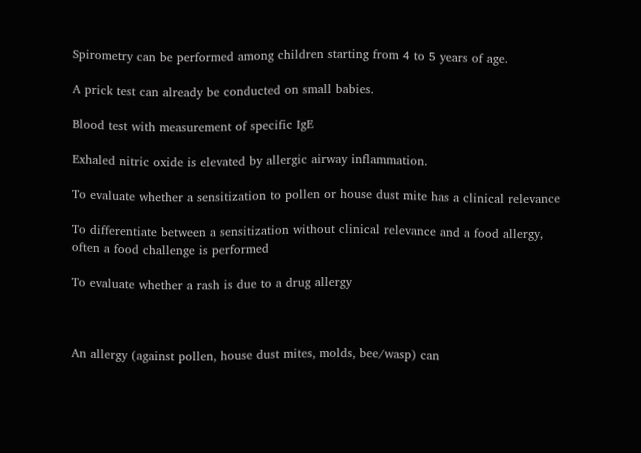Spirometry can be performed among children starting from 4 to 5 years of age.

A prick test can already be conducted on small babies.

Blood test with measurement of specific IgE

Exhaled nitric oxide is elevated by allergic airway inflammation.

To evaluate whether a sensitization to pollen or house dust mite has a clinical relevance

To differentiate between a sensitization without clinical relevance and a food allergy, often a food challenge is performed

To evaluate whether a rash is due to a drug allergy



An allergy (against pollen, house dust mites, molds, bee/wasp) can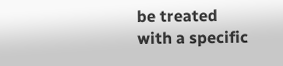be treated with a specific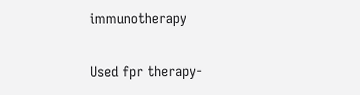immunotherapy

Used fpr therapy-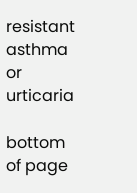resistant asthma or urticaria

bottom of page